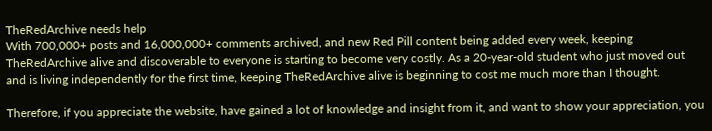TheRedArchive needs help
With 700,000+ posts and 16,000,000+ comments archived, and new Red Pill content being added every week, keeping TheRedArchive alive and discoverable to everyone is starting to become very costly. As a 20-year-old student who just moved out and is living independently for the first time, keeping TheRedArchive alive is beginning to cost me much more than I thought.

Therefore, if you appreciate the website, have gained a lot of knowledge and insight from it, and want to show your appreciation, you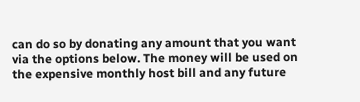can do so by donating any amount that you want via the options below. The money will be used on the expensive monthly host bill and any future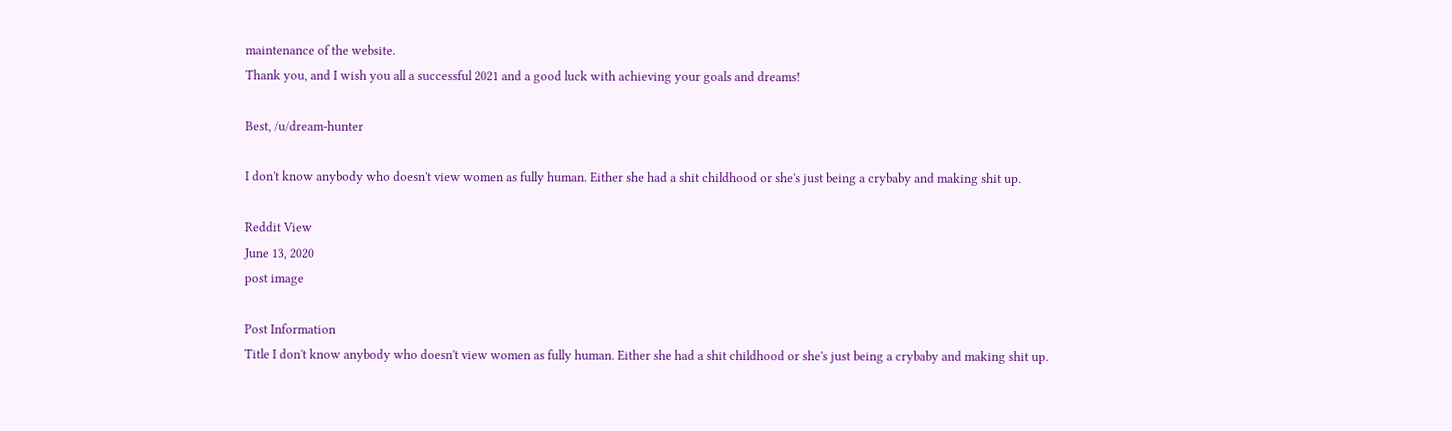maintenance of the website.
Thank you, and I wish you all a successful 2021 and a good luck with achieving your goals and dreams!

Best, /u/dream-hunter

I don't know anybody who doesn't view women as fully human. Either she had a shit childhood or she's just being a crybaby and making shit up.

Reddit View
June 13, 2020
post image

Post Information
Title I don't know anybody who doesn't view women as fully human. Either she had a shit childhood or she's just being a crybaby and making shit up.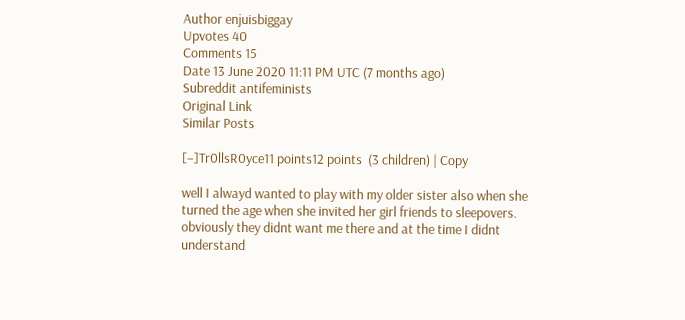Author enjuisbiggay
Upvotes 40
Comments 15
Date 13 June 2020 11:11 PM UTC (7 months ago)
Subreddit antifeminists
Original Link
Similar Posts

[–]Tr0llsR0yce11 points12 points  (3 children) | Copy

well I alwayd wanted to play with my older sister also when she turned the age when she invited her girl friends to sleepovers. obviously they didnt want me there and at the time I didnt understand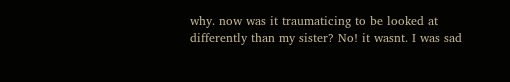why. now was it traumaticing to be looked at differently than my sister? No! it wasnt. I was sad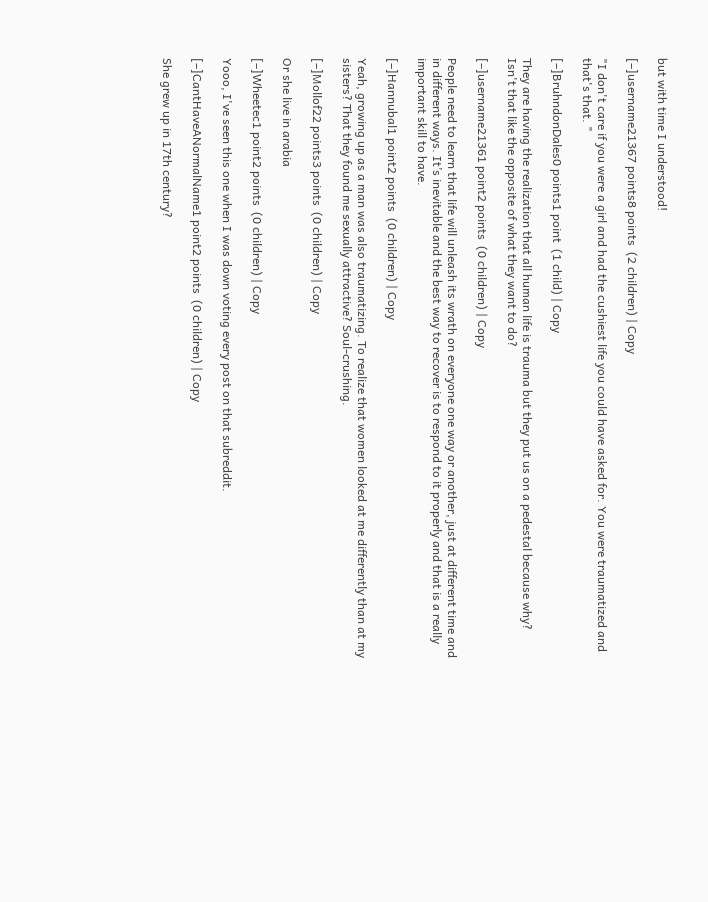but with time I understood!

[–]username21367 points8 points  (2 children) | Copy

"I don't care if you were a girl and had the cushiest life you could have asked for. You were traumatized and that's that. "

[–]BruhndonDales0 points1 point  (1 child) | Copy

They are having the realization that all human life is trauma but they put us on a pedestal because why? Isn't that like the opposite of what they want to do?

[–]username21361 point2 points  (0 children) | Copy

People need to learn that life will unleash its wrath on everyone one way or another, just at different time and in different ways. It’s inevitable and the best way to recover is to respond to it properly and that is a really important skill to have.

[–]Hannubal1 point2 points  (0 children) | Copy

Yeah, growing up as a man was also traumatizing. To realize that women looked at me differently than at my sisters? That they found me sexually attractive? Soul-crushing.

[–]Mollof22 points3 points  (0 children) | Copy

Or she live in arabia

[–]Wheetec1 point2 points  (0 children) | Copy

Yooo, I've seen this one when I was down voting every post on that subreddit.

[–]CantHaveANormalName1 point2 points  (0 children) | Copy

She grew up in 17th century?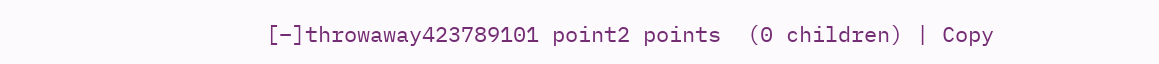[–]throwaway423789101 point2 points  (0 children) | Copy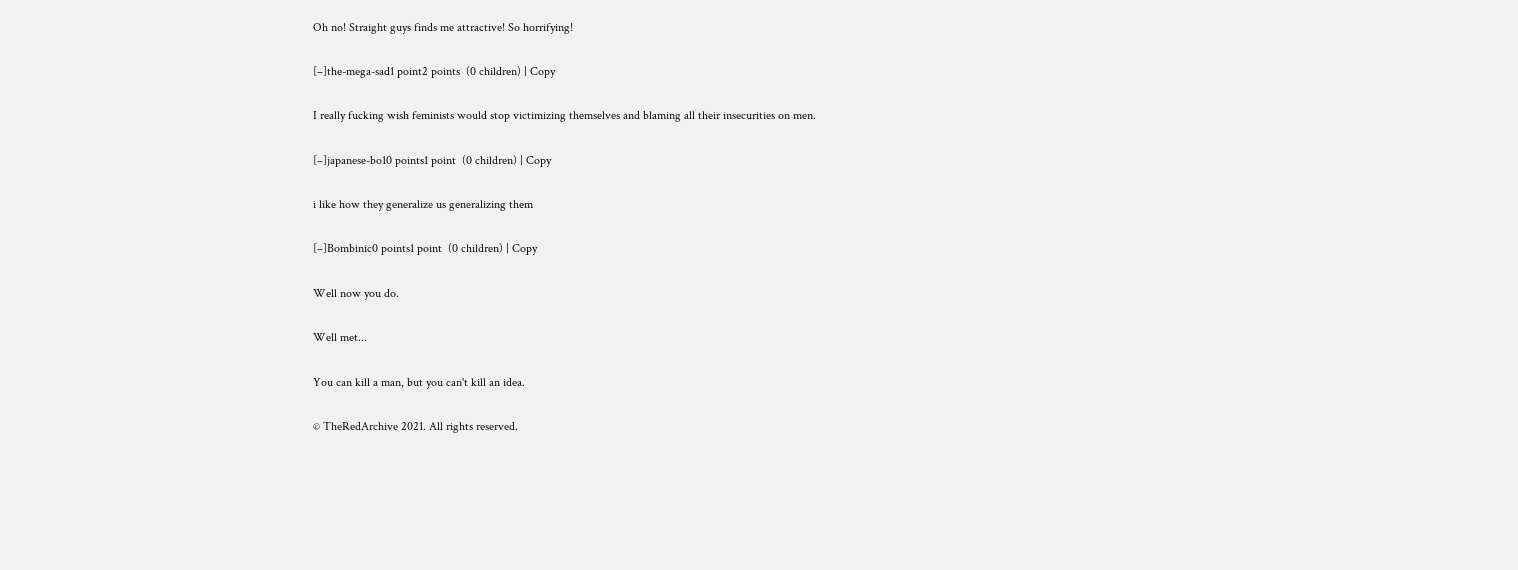Oh no! Straight guys finds me attractive! So horrifying!

[–]the-mega-sad1 point2 points  (0 children) | Copy

I really fucking wish feminists would stop victimizing themselves and blaming all their insecurities on men.

[–]japanese-bo10 points1 point  (0 children) | Copy

i like how they generalize us generalizing them

[–]Bombinic0 points1 point  (0 children) | Copy

Well now you do.

Well met...

You can kill a man, but you can't kill an idea.

© TheRedArchive 2021. All rights reserved.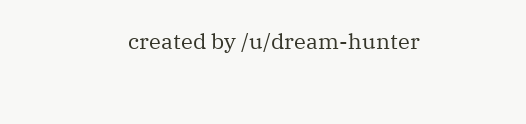created by /u/dream-hunter